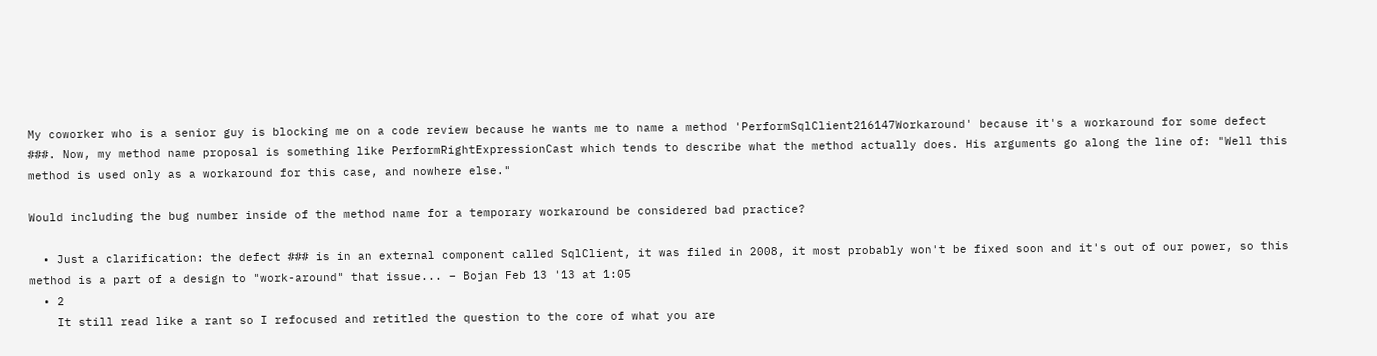My coworker who is a senior guy is blocking me on a code review because he wants me to name a method 'PerformSqlClient216147Workaround' because it's a workaround for some defect ###. Now, my method name proposal is something like PerformRightExpressionCast which tends to describe what the method actually does. His arguments go along the line of: "Well this method is used only as a workaround for this case, and nowhere else."

Would including the bug number inside of the method name for a temporary workaround be considered bad practice?

  • Just a clarification: the defect ### is in an external component called SqlClient, it was filed in 2008, it most probably won't be fixed soon and it's out of our power, so this method is a part of a design to "work-around" that issue... – Bojan Feb 13 '13 at 1:05
  • 2
    It still read like a rant so I refocused and retitled the question to the core of what you are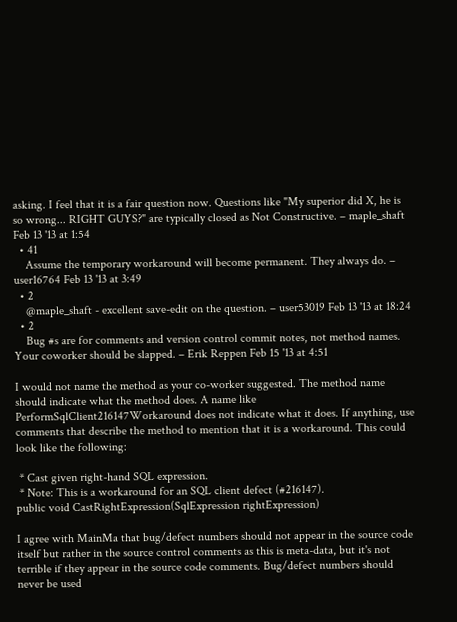asking. I feel that it is a fair question now. Questions like "My superior did X, he is so wrong... RIGHT GUYS?" are typically closed as Not Constructive. – maple_shaft Feb 13 '13 at 1:54
  • 41
    Assume the temporary workaround will become permanent. They always do. – user16764 Feb 13 '13 at 3:49
  • 2
    @maple_shaft - excellent save-edit on the question. – user53019 Feb 13 '13 at 18:24
  • 2
    Bug #s are for comments and version control commit notes, not method names. Your coworker should be slapped. – Erik Reppen Feb 15 '13 at 4:51

I would not name the method as your co-worker suggested. The method name should indicate what the method does. A name like PerformSqlClient216147Workaround does not indicate what it does. If anything, use comments that describe the method to mention that it is a workaround. This could look like the following:

 * Cast given right-hand SQL expression.
 * Note: This is a workaround for an SQL client defect (#216147).
public void CastRightExpression(SqlExpression rightExpression)

I agree with MainMa that bug/defect numbers should not appear in the source code itself but rather in the source control comments as this is meta-data, but it's not terrible if they appear in the source code comments. Bug/defect numbers should never be used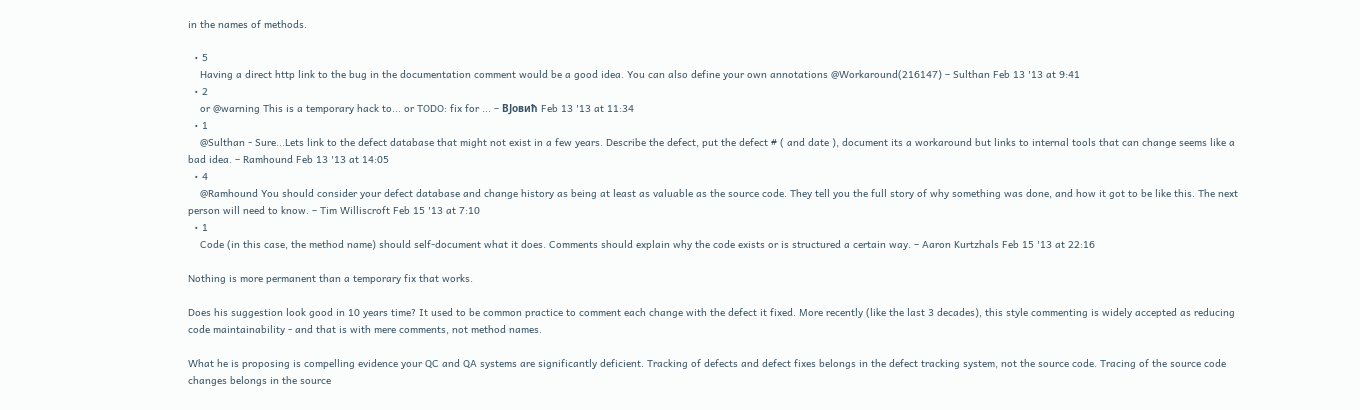in the names of methods.

  • 5
    Having a direct http link to the bug in the documentation comment would be a good idea. You can also define your own annotations @Workaround(216147) – Sulthan Feb 13 '13 at 9:41
  • 2
    or @warning This is a temporary hack to... or TODO: fix for ... – BЈовић Feb 13 '13 at 11:34
  • 1
    @Sulthan - Sure...Lets link to the defect database that might not exist in a few years. Describe the defect, put the defect # ( and date ), document its a workaround but links to internal tools that can change seems like a bad idea. – Ramhound Feb 13 '13 at 14:05
  • 4
    @Ramhound You should consider your defect database and change history as being at least as valuable as the source code. They tell you the full story of why something was done, and how it got to be like this. The next person will need to know. – Tim Williscroft Feb 15 '13 at 7:10
  • 1
    Code (in this case, the method name) should self-document what it does. Comments should explain why the code exists or is structured a certain way. – Aaron Kurtzhals Feb 15 '13 at 22:16

Nothing is more permanent than a temporary fix that works.

Does his suggestion look good in 10 years time? It used to be common practice to comment each change with the defect it fixed. More recently (like the last 3 decades), this style commenting is widely accepted as reducing code maintainability - and that is with mere comments, not method names.

What he is proposing is compelling evidence your QC and QA systems are significantly deficient. Tracking of defects and defect fixes belongs in the defect tracking system, not the source code. Tracing of the source code changes belongs in the source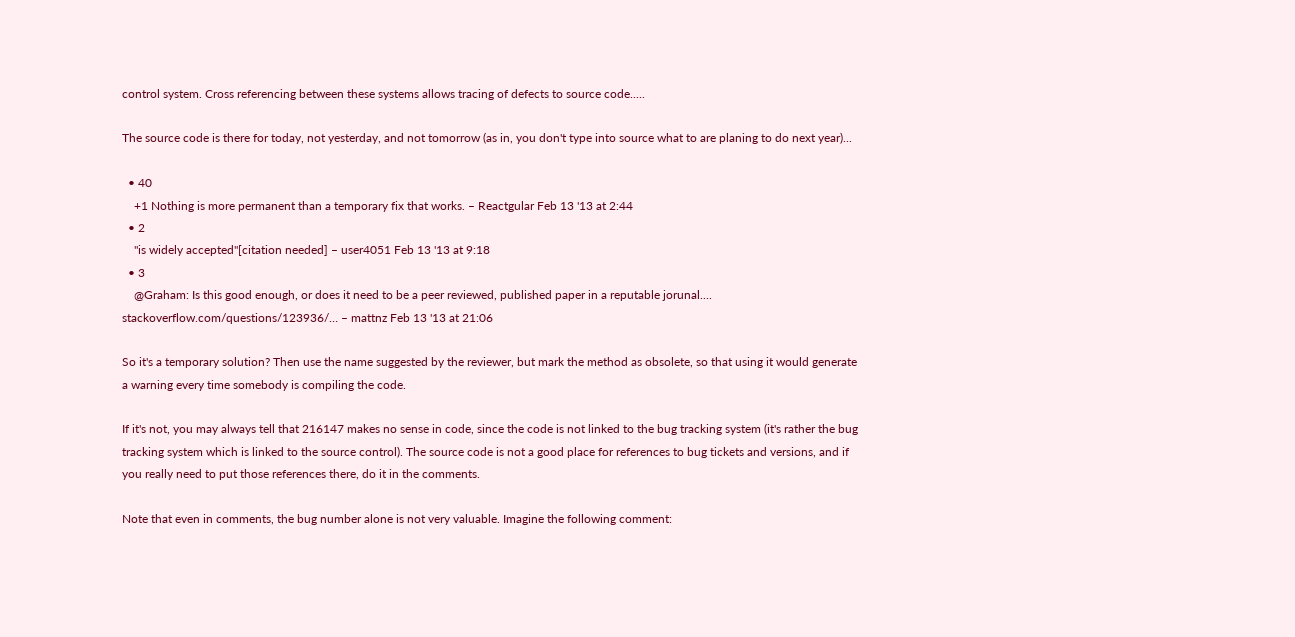control system. Cross referencing between these systems allows tracing of defects to source code.....

The source code is there for today, not yesterday, and not tomorrow (as in, you don't type into source what to are planing to do next year)...

  • 40
    +1 Nothing is more permanent than a temporary fix that works. – Reactgular Feb 13 '13 at 2:44
  • 2
    "is widely accepted"[citation needed] – user4051 Feb 13 '13 at 9:18
  • 3
    @Graham: Is this good enough, or does it need to be a peer reviewed, published paper in a reputable jorunal.... stackoverflow.com/questions/123936/… – mattnz Feb 13 '13 at 21:06

So it's a temporary solution? Then use the name suggested by the reviewer, but mark the method as obsolete, so that using it would generate a warning every time somebody is compiling the code.

If it's not, you may always tell that 216147 makes no sense in code, since the code is not linked to the bug tracking system (it's rather the bug tracking system which is linked to the source control). The source code is not a good place for references to bug tickets and versions, and if you really need to put those references there, do it in the comments.

Note that even in comments, the bug number alone is not very valuable. Imagine the following comment: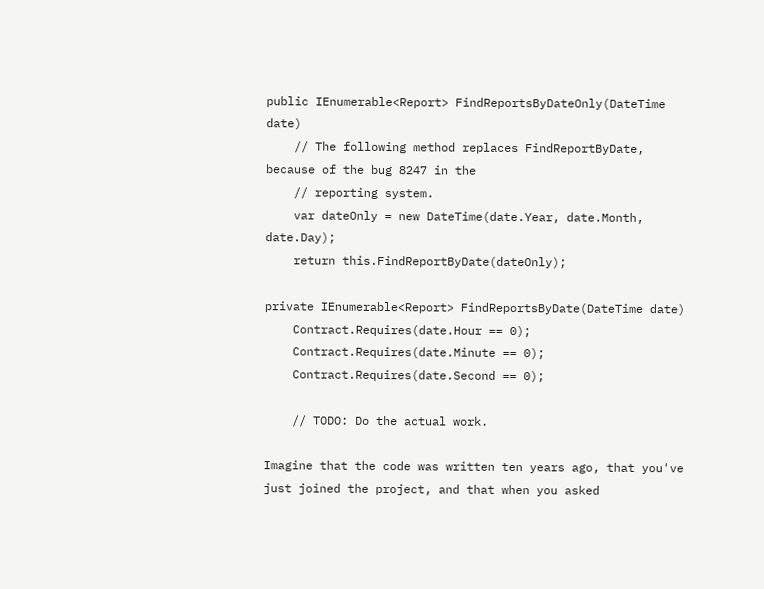public IEnumerable<Report> FindReportsByDateOnly(DateTime date)
    // The following method replaces FindReportByDate, because of the bug 8247 in the
    // reporting system.
    var dateOnly = new DateTime(date.Year, date.Month, date.Day);
    return this.FindReportByDate(dateOnly);

private IEnumerable<Report> FindReportsByDate(DateTime date)
    Contract.Requires(date.Hour == 0);
    Contract.Requires(date.Minute == 0);
    Contract.Requires(date.Second == 0);

    // TODO: Do the actual work.

Imagine that the code was written ten years ago, that you've just joined the project, and that when you asked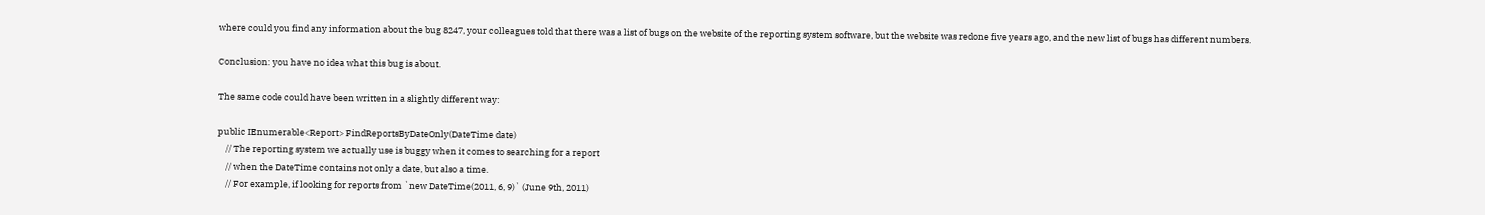where could you find any information about the bug 8247, your colleagues told that there was a list of bugs on the website of the reporting system software, but the website was redone five years ago, and the new list of bugs has different numbers.

Conclusion: you have no idea what this bug is about.

The same code could have been written in a slightly different way:

public IEnumerable<Report> FindReportsByDateOnly(DateTime date)
    // The reporting system we actually use is buggy when it comes to searching for a report
    // when the DateTime contains not only a date, but also a time.
    // For example, if looking for reports from `new DateTime(2011, 6, 9)` (June 9th, 2011)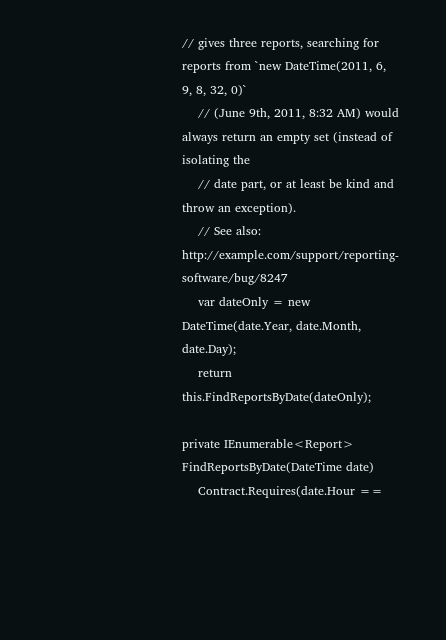// gives three reports, searching for reports from `new DateTime(2011, 6, 9, 8, 32, 0)`
    // (June 9th, 2011, 8:32 AM) would always return an empty set (instead of isolating the
    // date part, or at least be kind and throw an exception).
    // See also: http://example.com/support/reporting-software/bug/8247
    var dateOnly = new DateTime(date.Year, date.Month, date.Day);
    return this.FindReportsByDate(dateOnly);

private IEnumerable<Report> FindReportsByDate(DateTime date)
    Contract.Requires(date.Hour ==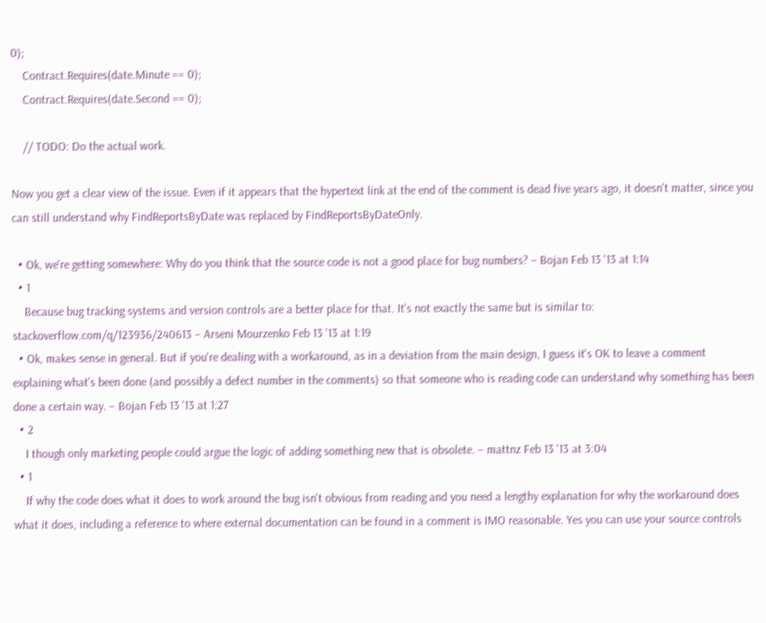0);
    Contract.Requires(date.Minute == 0);
    Contract.Requires(date.Second == 0);

    // TODO: Do the actual work.

Now you get a clear view of the issue. Even if it appears that the hypertext link at the end of the comment is dead five years ago, it doesn't matter, since you can still understand why FindReportsByDate was replaced by FindReportsByDateOnly.

  • Ok, we're getting somewhere: Why do you think that the source code is not a good place for bug numbers? – Bojan Feb 13 '13 at 1:14
  • 1
    Because bug tracking systems and version controls are a better place for that. It's not exactly the same but is similar to: stackoverflow.com/q/123936/240613 – Arseni Mourzenko Feb 13 '13 at 1:19
  • Ok, makes sense in general. But if you're dealing with a workaround, as in a deviation from the main design, I guess it's OK to leave a comment explaining what's been done (and possibly a defect number in the comments) so that someone who is reading code can understand why something has been done a certain way. – Bojan Feb 13 '13 at 1:27
  • 2
    I though only marketing people could argue the logic of adding something new that is obsolete. – mattnz Feb 13 '13 at 3:04
  • 1
    If why the code does what it does to work around the bug isn't obvious from reading and you need a lengthy explanation for why the workaround does what it does, including a reference to where external documentation can be found in a comment is IMO reasonable. Yes you can use your source controls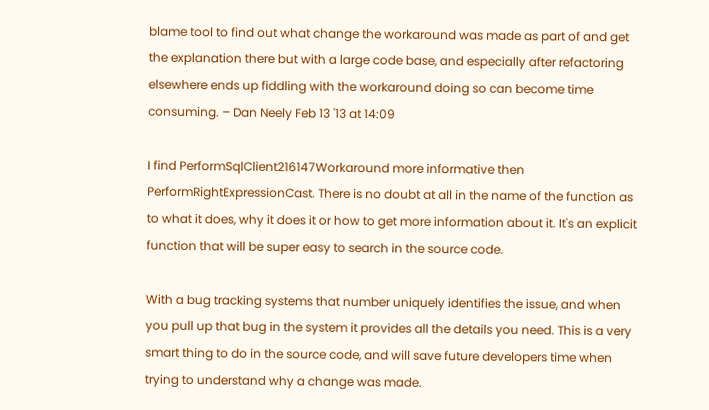blame tool to find out what change the workaround was made as part of and get the explanation there but with a large code base, and especially after refactoring elsewhere ends up fiddling with the workaround doing so can become time consuming. – Dan Neely Feb 13 '13 at 14:09

I find PerformSqlClient216147Workaround more informative then PerformRightExpressionCast. There is no doubt at all in the name of the function as to what it does, why it does it or how to get more information about it. It's an explicit function that will be super easy to search in the source code.

With a bug tracking systems that number uniquely identifies the issue, and when you pull up that bug in the system it provides all the details you need. This is a very smart thing to do in the source code, and will save future developers time when trying to understand why a change was made.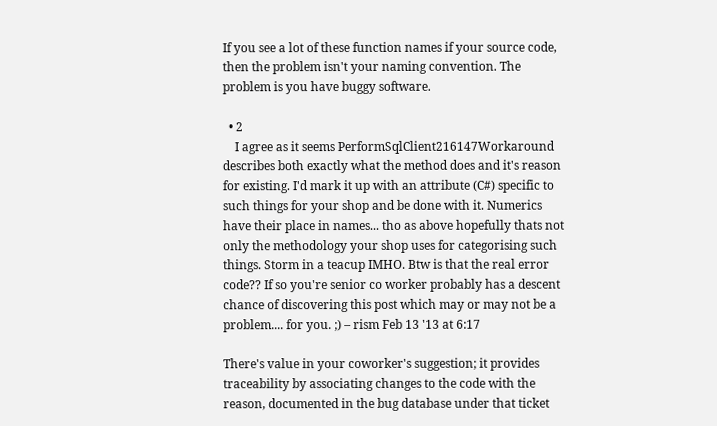If you see a lot of these function names if your source code, then the problem isn't your naming convention. The problem is you have buggy software.

  • 2
    I agree as it seems PerformSqlClient216147Workaround describes both exactly what the method does and it's reason for existing. I'd mark it up with an attribute (C#) specific to such things for your shop and be done with it. Numerics have their place in names... tho as above hopefully thats not only the methodology your shop uses for categorising such things. Storm in a teacup IMHO. Btw is that the real error code?? If so you're senior co worker probably has a descent chance of discovering this post which may or may not be a problem.... for you. ;) – rism Feb 13 '13 at 6:17

There's value in your coworker's suggestion; it provides traceability by associating changes to the code with the reason, documented in the bug database under that ticket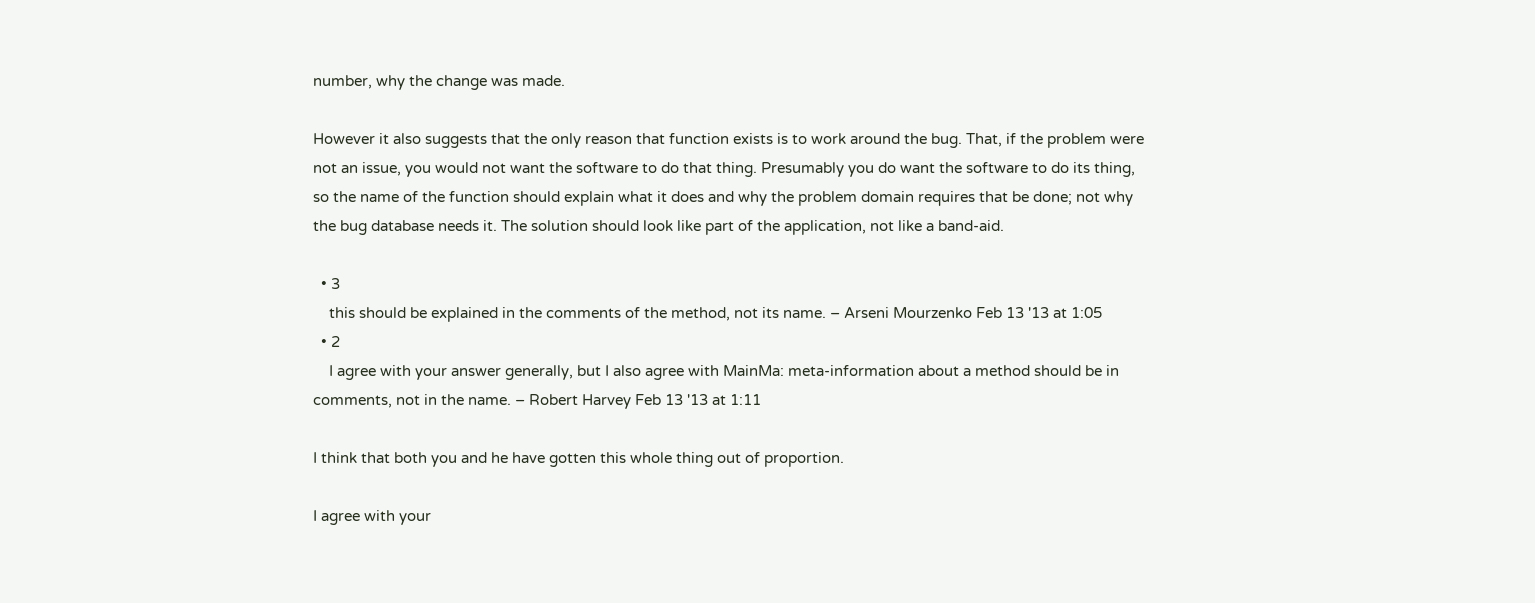number, why the change was made.

However it also suggests that the only reason that function exists is to work around the bug. That, if the problem were not an issue, you would not want the software to do that thing. Presumably you do want the software to do its thing, so the name of the function should explain what it does and why the problem domain requires that be done; not why the bug database needs it. The solution should look like part of the application, not like a band-aid.

  • 3
    this should be explained in the comments of the method, not its name. – Arseni Mourzenko Feb 13 '13 at 1:05
  • 2
    I agree with your answer generally, but I also agree with MainMa: meta-information about a method should be in comments, not in the name. – Robert Harvey Feb 13 '13 at 1:11

I think that both you and he have gotten this whole thing out of proportion.

I agree with your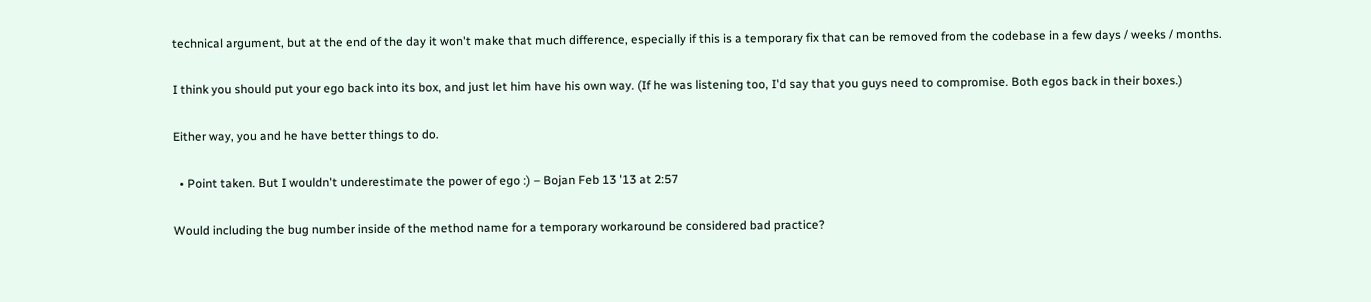technical argument, but at the end of the day it won't make that much difference, especially if this is a temporary fix that can be removed from the codebase in a few days / weeks / months.

I think you should put your ego back into its box, and just let him have his own way. (If he was listening too, I'd say that you guys need to compromise. Both egos back in their boxes.)

Either way, you and he have better things to do.

  • Point taken. But I wouldn't underestimate the power of ego :) – Bojan Feb 13 '13 at 2:57

Would including the bug number inside of the method name for a temporary workaround be considered bad practice?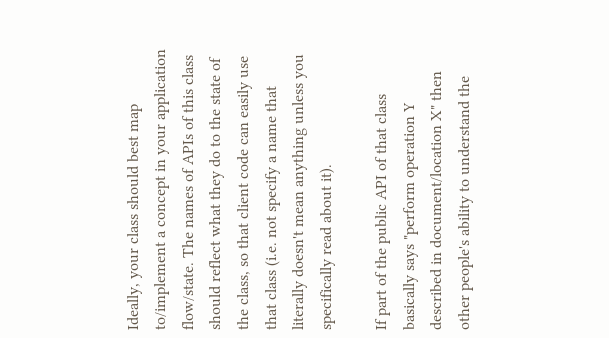Ideally, your class should best map to/implement a concept in your application flow/state. The names of APIs of this class should reflect what they do to the state of the class, so that client code can easily use that class (i.e. not specify a name that literally doesn't mean anything unless you specifically read about it).

If part of the public API of that class basically says "perform operation Y described in document/location X" then other people's ability to understand the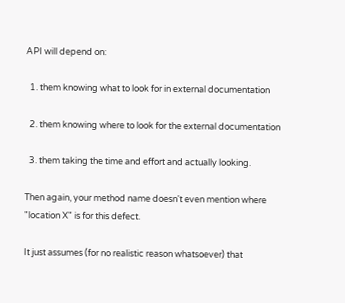API will depend on:

  1. them knowing what to look for in external documentation

  2. them knowing where to look for the external documentation

  3. them taking the time and effort and actually looking.

Then again, your method name doesn't even mention where "location X" is for this defect.

It just assumes (for no realistic reason whatsoever) that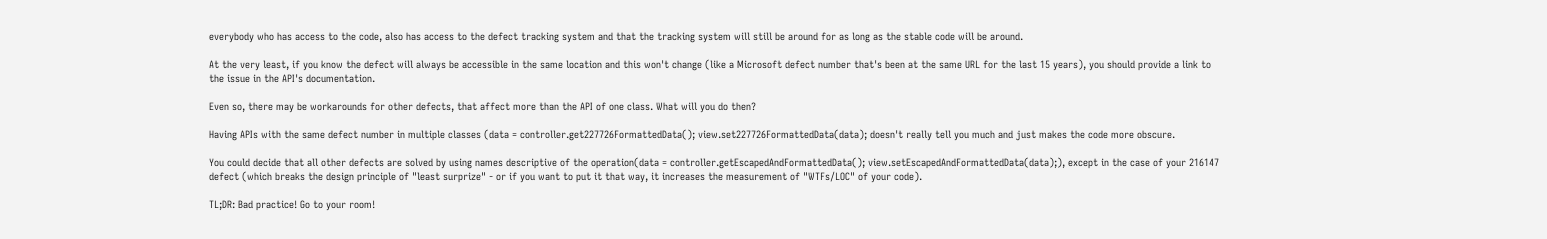everybody who has access to the code, also has access to the defect tracking system and that the tracking system will still be around for as long as the stable code will be around.

At the very least, if you know the defect will always be accessible in the same location and this won't change (like a Microsoft defect number that's been at the same URL for the last 15 years), you should provide a link to the issue in the API's documentation.

Even so, there may be workarounds for other defects, that affect more than the API of one class. What will you do then?

Having APIs with the same defect number in multiple classes (data = controller.get227726FormattedData(); view.set227726FormattedData(data); doesn't really tell you much and just makes the code more obscure.

You could decide that all other defects are solved by using names descriptive of the operation(data = controller.getEscapedAndFormattedData(); view.setEscapedAndFormattedData(data);), except in the case of your 216147 defect (which breaks the design principle of "least surprize" - or if you want to put it that way, it increases the measurement of "WTFs/LOC" of your code).

TL;DR: Bad practice! Go to your room!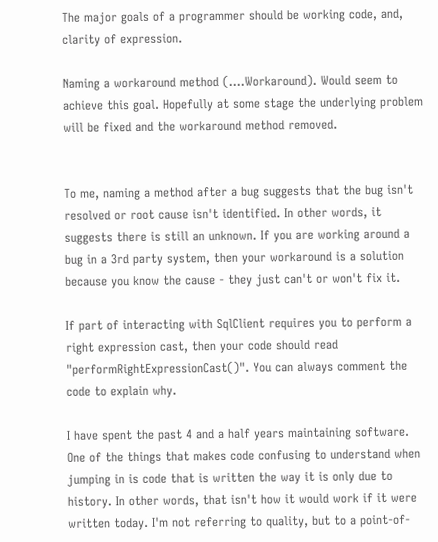The major goals of a programmer should be working code, and, clarity of expression.

Naming a workaround method (....Workaround). Would seem to achieve this goal. Hopefully at some stage the underlying problem will be fixed and the workaround method removed.


To me, naming a method after a bug suggests that the bug isn't resolved or root cause isn't identified. In other words, it suggests there is still an unknown. If you are working around a bug in a 3rd party system, then your workaround is a solution because you know the cause - they just can't or won't fix it.

If part of interacting with SqlClient requires you to perform a right expression cast, then your code should read "performRightExpressionCast()". You can always comment the code to explain why.

I have spent the past 4 and a half years maintaining software. One of the things that makes code confusing to understand when jumping in is code that is written the way it is only due to history. In other words, that isn't how it would work if it were written today. I'm not referring to quality, but to a point-of-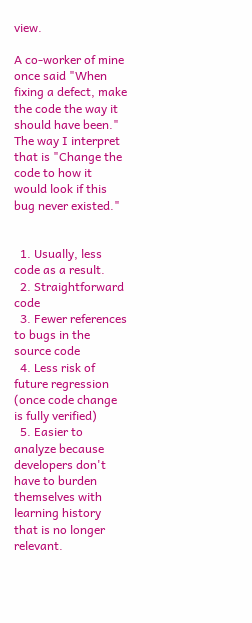view.

A co-worker of mine once said "When fixing a defect, make the code the way it should have been." The way I interpret that is "Change the code to how it would look if this bug never existed."


  1. Usually, less code as a result.
  2. Straightforward code
  3. Fewer references to bugs in the source code
  4. Less risk of future regression (once code change is fully verified)
  5. Easier to analyze because developers don't have to burden themselves with learning history that is no longer relevant.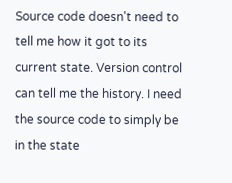Source code doesn't need to tell me how it got to its current state. Version control can tell me the history. I need the source code to simply be in the state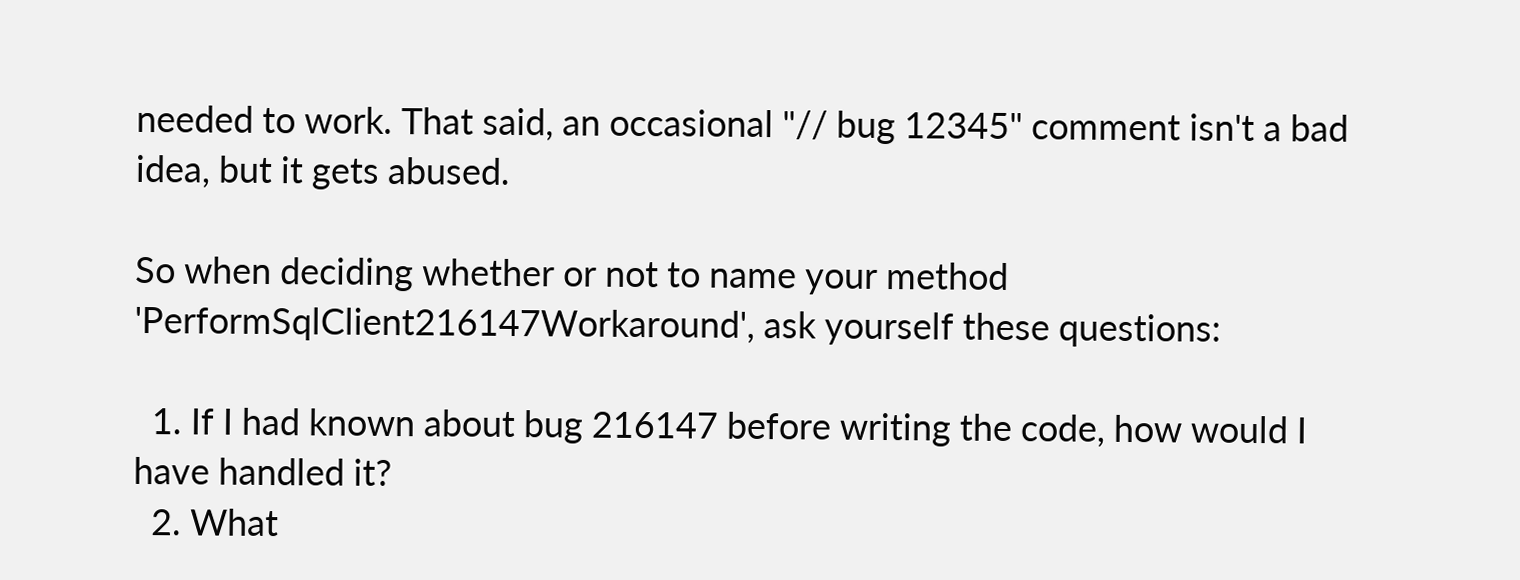needed to work. That said, an occasional "// bug 12345" comment isn't a bad idea, but it gets abused.

So when deciding whether or not to name your method 'PerformSqlClient216147Workaround', ask yourself these questions:

  1. If I had known about bug 216147 before writing the code, how would I have handled it?
  2. What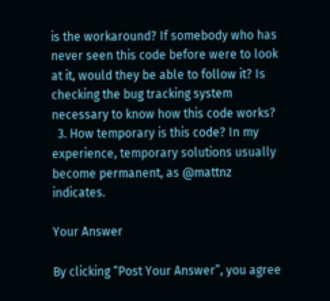is the workaround? If somebody who has never seen this code before were to look at it, would they be able to follow it? Is checking the bug tracking system necessary to know how this code works?
  3. How temporary is this code? In my experience, temporary solutions usually become permanent, as @mattnz indicates.

Your Answer

By clicking “Post Your Answer”, you agree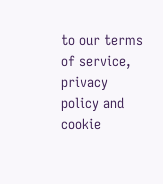to our terms of service, privacy policy and cookie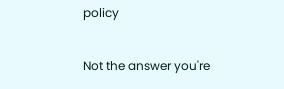policy

Not the answer you're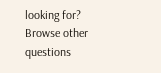looking for? Browse other questions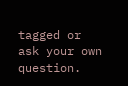tagged or ask your own question.